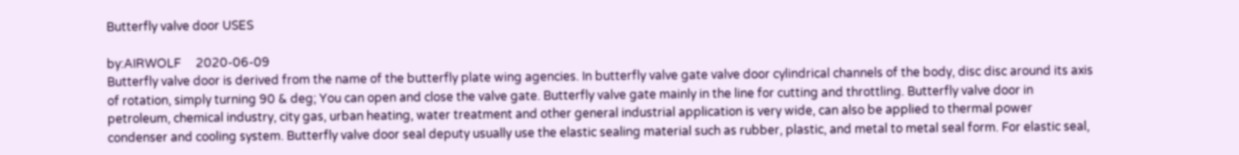Butterfly valve door USES

by:AIRWOLF     2020-06-09
Butterfly valve door is derived from the name of the butterfly plate wing agencies. In butterfly valve gate valve door cylindrical channels of the body, disc disc around its axis of rotation, simply turning 90 & deg; You can open and close the valve gate. Butterfly valve gate mainly in the line for cutting and throttling. Butterfly valve door in petroleum, chemical industry, city gas, urban heating, water treatment and other general industrial application is very wide, can also be applied to thermal power condenser and cooling system. Butterfly valve door seal deputy usually use the elastic sealing material such as rubber, plastic, and metal to metal seal form. For elastic seal,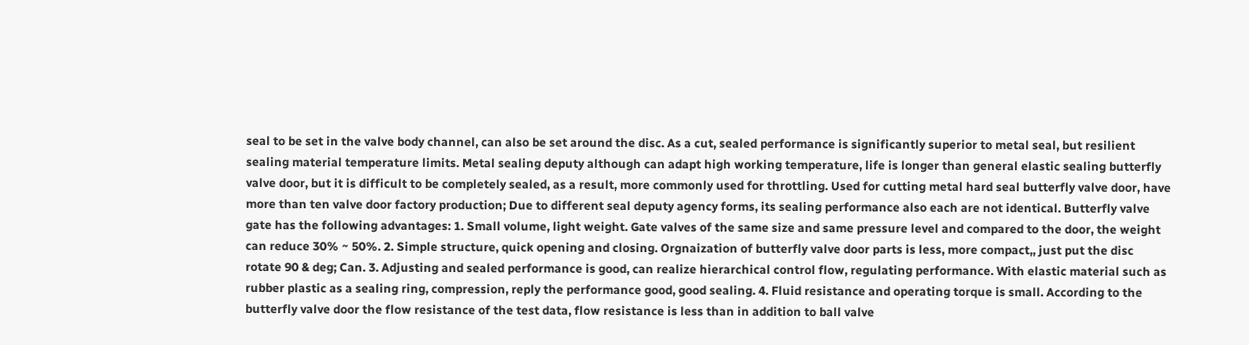seal to be set in the valve body channel, can also be set around the disc. As a cut, sealed performance is significantly superior to metal seal, but resilient sealing material temperature limits. Metal sealing deputy although can adapt high working temperature, life is longer than general elastic sealing butterfly valve door, but it is difficult to be completely sealed, as a result, more commonly used for throttling. Used for cutting metal hard seal butterfly valve door, have more than ten valve door factory production; Due to different seal deputy agency forms, its sealing performance also each are not identical. Butterfly valve gate has the following advantages: 1. Small volume, light weight. Gate valves of the same size and same pressure level and compared to the door, the weight can reduce 30% ~ 50%. 2. Simple structure, quick opening and closing. Orgnaization of butterfly valve door parts is less, more compact,, just put the disc rotate 90 & deg; Can. 3. Adjusting and sealed performance is good, can realize hierarchical control flow, regulating performance. With elastic material such as rubber plastic as a sealing ring, compression, reply the performance good, good sealing. 4. Fluid resistance and operating torque is small. According to the butterfly valve door the flow resistance of the test data, flow resistance is less than in addition to ball valve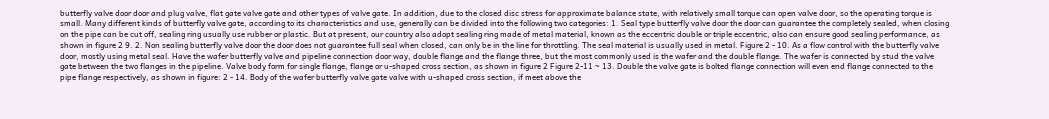butterfly valve door door and plug valve, flat gate valve gate and other types of valve gate. In addition, due to the closed disc stress for approximate balance state, with relatively small torque can open valve door, so the operating torque is small. Many different kinds of butterfly valve gate, according to its characteristics and use, generally can be divided into the following two categories: 1. Seal type butterfly valve door the door can guarantee the completely sealed, when closing on the pipe can be cut off, sealing ring usually use rubber or plastic. But at present, our country also adopt sealing ring made of metal material, known as the eccentric double or triple eccentric, also can ensure good sealing performance, as shown in figure 2 9. 2. Non sealing butterfly valve door the door does not guarantee full seal when closed, can only be in the line for throttling. The seal material is usually used in metal. Figure 2 - 10. As a flow control with the butterfly valve door, mostly using metal seal. Have the wafer butterfly valve and pipeline connection door way, double flange and the flange three, but the most commonly used is the wafer and the double flange. The wafer is connected by stud the valve gate between the two flanges in the pipeline. Valve body form for single flange, flange or u-shaped cross section, as shown in figure 2 Figure 2-11 ~ 13. Double the valve gate is bolted flange connection will even end flange connected to the pipe flange respectively, as shown in figure: 2 - 14. Body of the wafer butterfly valve gate valve with u-shaped cross section, if meet above the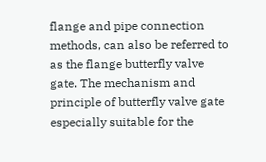flange and pipe connection methods, can also be referred to as the flange butterfly valve gate. The mechanism and principle of butterfly valve gate especially suitable for the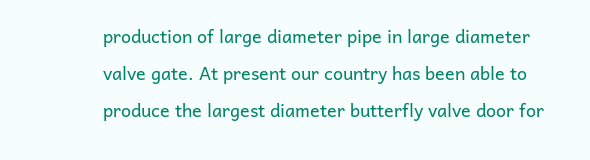production of large diameter pipe in large diameter valve gate. At present our country has been able to produce the largest diameter butterfly valve door for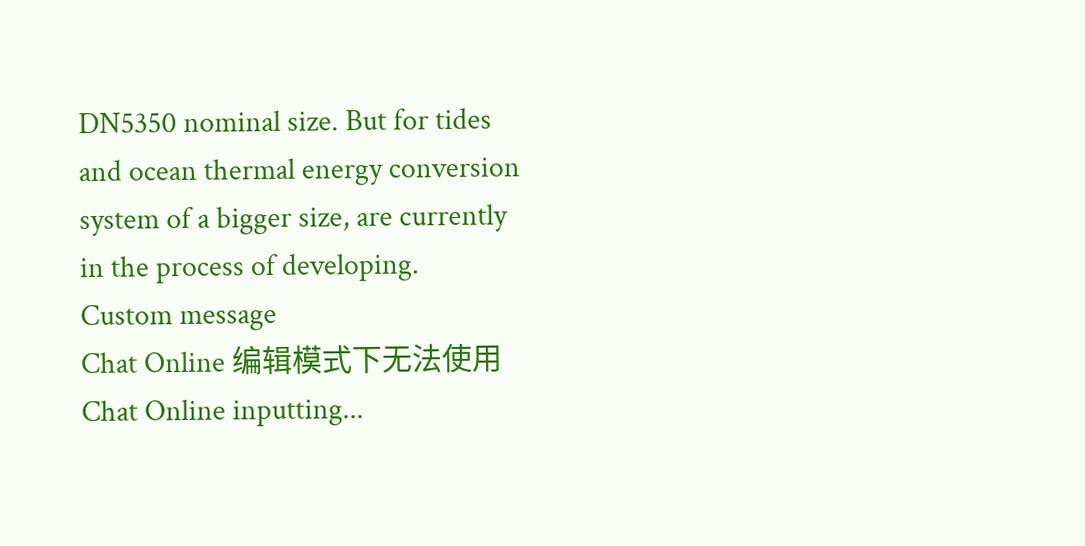DN5350 nominal size. But for tides and ocean thermal energy conversion system of a bigger size, are currently in the process of developing.
Custom message
Chat Online 编辑模式下无法使用
Chat Online inputting...